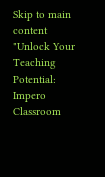Skip to main content
"Unlock Your Teaching Potential: Impero Classroom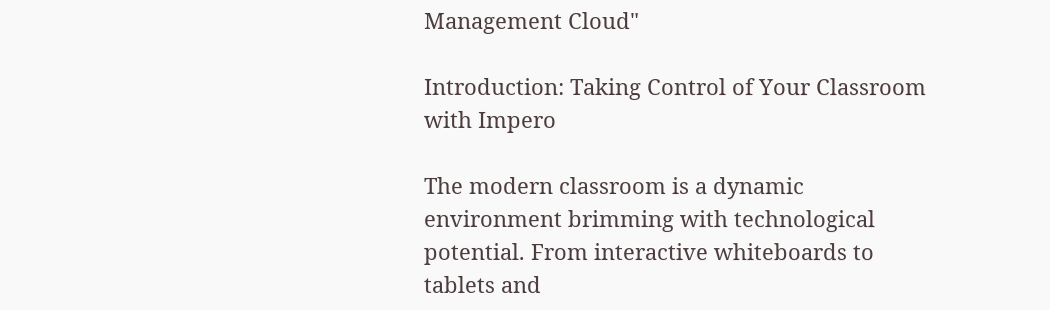Management Cloud"

Introduction: Taking Control of Your Classroom with Impero

The modern classroom is a dynamic environment brimming with technological potential. From interactive whiteboards to tablets and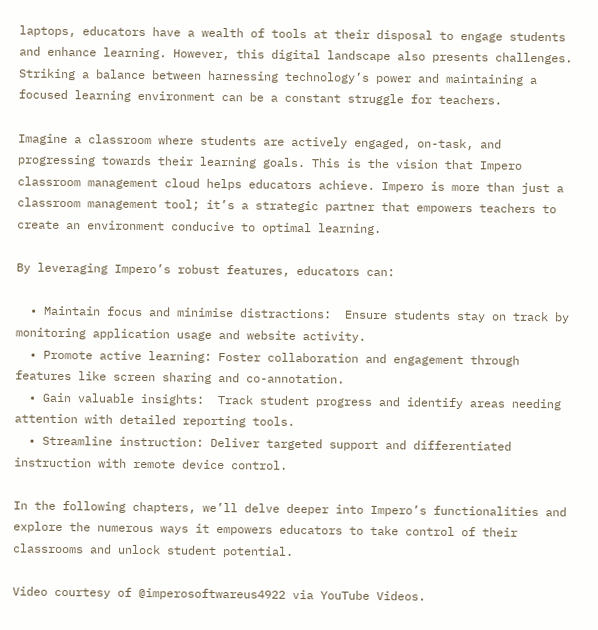laptops, educators have a wealth of tools at their disposal to engage students and enhance learning. However, this digital landscape also presents challenges. Striking a balance between harnessing technology’s power and maintaining a focused learning environment can be a constant struggle for teachers.

Imagine a classroom where students are actively engaged, on-task, and progressing towards their learning goals. This is the vision that Impero classroom management cloud helps educators achieve. Impero is more than just a classroom management tool; it’s a strategic partner that empowers teachers to create an environment conducive to optimal learning.

By leveraging Impero’s robust features, educators can:

  • Maintain focus and minimise distractions:  Ensure students stay on track by monitoring application usage and website activity.
  • Promote active learning: Foster collaboration and engagement through features like screen sharing and co-annotation.
  • Gain valuable insights:  Track student progress and identify areas needing attention with detailed reporting tools.
  • Streamline instruction: Deliver targeted support and differentiated instruction with remote device control.

In the following chapters, we’ll delve deeper into Impero’s functionalities and explore the numerous ways it empowers educators to take control of their classrooms and unlock student potential.

Video courtesy of @imperosoftwareus4922 via YouTube Videos.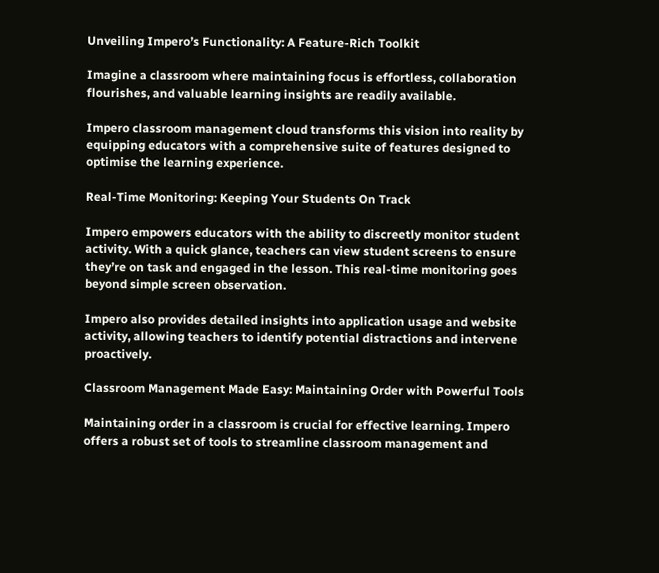Unveiling Impero’s Functionality: A Feature-Rich Toolkit

Imagine a classroom where maintaining focus is effortless, collaboration flourishes, and valuable learning insights are readily available.

Impero classroom management cloud transforms this vision into reality by equipping educators with a comprehensive suite of features designed to optimise the learning experience.

Real-Time Monitoring: Keeping Your Students On Track

Impero empowers educators with the ability to discreetly monitor student activity. With a quick glance, teachers can view student screens to ensure they’re on task and engaged in the lesson. This real-time monitoring goes beyond simple screen observation.

Impero also provides detailed insights into application usage and website activity, allowing teachers to identify potential distractions and intervene proactively.

Classroom Management Made Easy: Maintaining Order with Powerful Tools

Maintaining order in a classroom is crucial for effective learning. Impero offers a robust set of tools to streamline classroom management and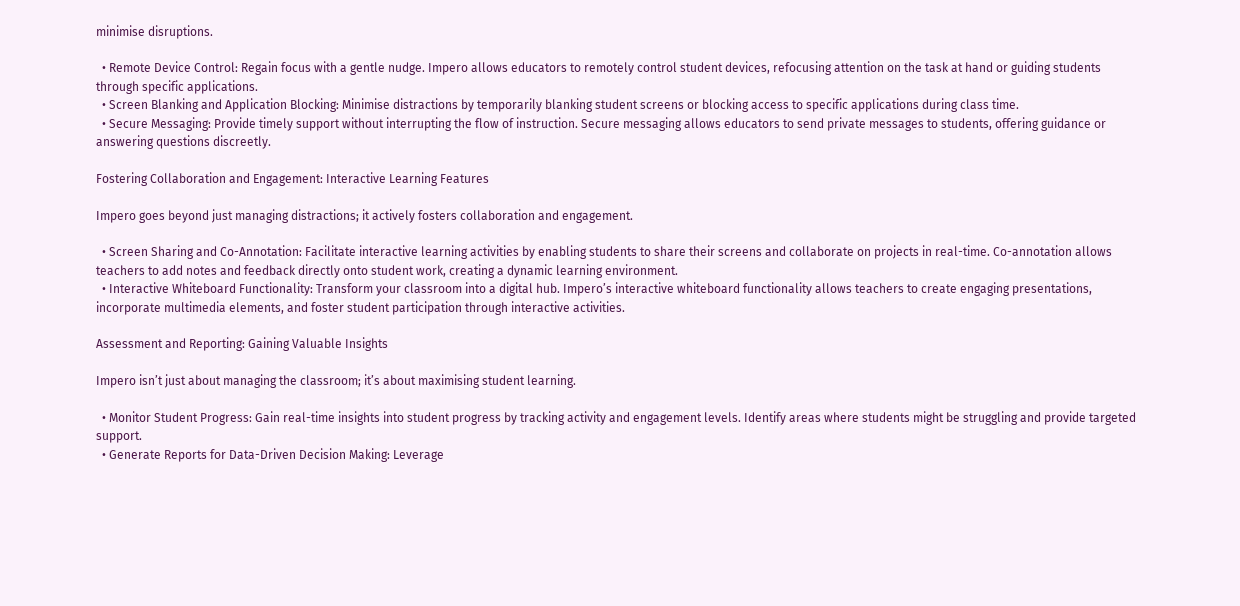minimise disruptions.

  • Remote Device Control: Regain focus with a gentle nudge. Impero allows educators to remotely control student devices, refocusing attention on the task at hand or guiding students through specific applications.
  • Screen Blanking and Application Blocking: Minimise distractions by temporarily blanking student screens or blocking access to specific applications during class time.
  • Secure Messaging: Provide timely support without interrupting the flow of instruction. Secure messaging allows educators to send private messages to students, offering guidance or answering questions discreetly.

Fostering Collaboration and Engagement: Interactive Learning Features

Impero goes beyond just managing distractions; it actively fosters collaboration and engagement.

  • Screen Sharing and Co-Annotation: Facilitate interactive learning activities by enabling students to share their screens and collaborate on projects in real-time. Co-annotation allows teachers to add notes and feedback directly onto student work, creating a dynamic learning environment.
  • Interactive Whiteboard Functionality: Transform your classroom into a digital hub. Impero’s interactive whiteboard functionality allows teachers to create engaging presentations, incorporate multimedia elements, and foster student participation through interactive activities.

Assessment and Reporting: Gaining Valuable Insights

Impero isn’t just about managing the classroom; it’s about maximising student learning.

  • Monitor Student Progress: Gain real-time insights into student progress by tracking activity and engagement levels. Identify areas where students might be struggling and provide targeted support.
  • Generate Reports for Data-Driven Decision Making: Leverage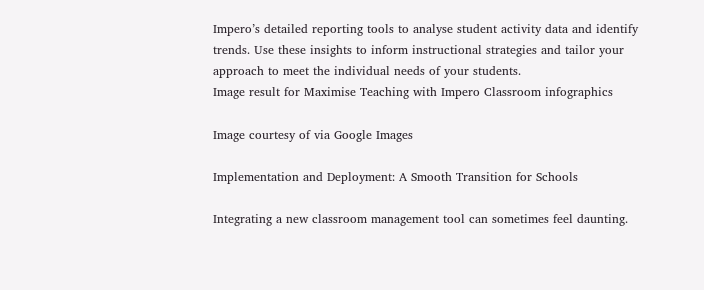Impero’s detailed reporting tools to analyse student activity data and identify trends. Use these insights to inform instructional strategies and tailor your approach to meet the individual needs of your students.
Image result for Maximise Teaching with Impero Classroom infographics

Image courtesy of via Google Images

Implementation and Deployment: A Smooth Transition for Schools

Integrating a new classroom management tool can sometimes feel daunting.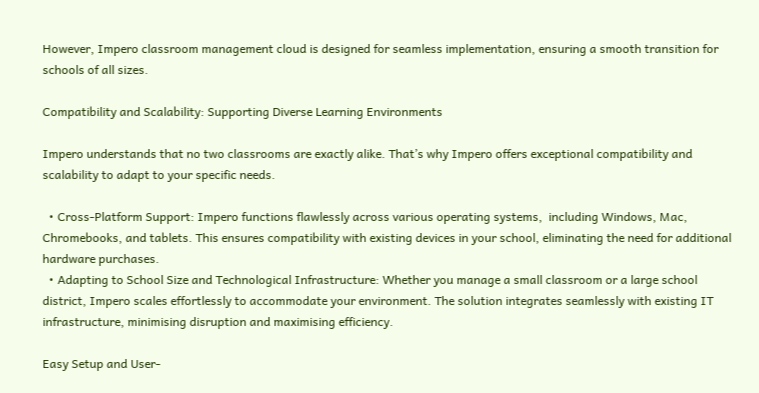However, Impero classroom management cloud is designed for seamless implementation, ensuring a smooth transition for schools of all sizes.

Compatibility and Scalability: Supporting Diverse Learning Environments

Impero understands that no two classrooms are exactly alike. That’s why Impero offers exceptional compatibility and scalability to adapt to your specific needs.

  • Cross-Platform Support: Impero functions flawlessly across various operating systems,  including Windows, Mac, Chromebooks, and tablets. This ensures compatibility with existing devices in your school, eliminating the need for additional hardware purchases.
  • Adapting to School Size and Technological Infrastructure: Whether you manage a small classroom or a large school district, Impero scales effortlessly to accommodate your environment. The solution integrates seamlessly with existing IT infrastructure, minimising disruption and maximising efficiency.

Easy Setup and User-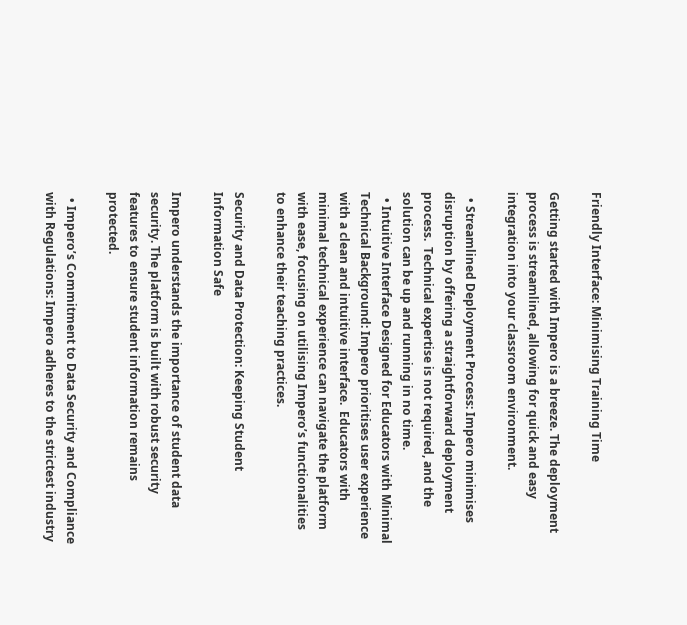Friendly Interface: Minimising Training Time

Getting started with Impero is a breeze. The deployment process is streamlined, allowing for quick and easy integration into your classroom environment.

  • Streamlined Deployment Process: Impero minimises disruption by offering a straightforward deployment process.  Technical expertise is not required, and the solution can be up and running in no time.
  • Intuitive Interface Designed for Educators with Minimal Technical Background: Impero prioritises user experience with a clean and intuitive interface.  Educators with minimal technical experience can navigate the platform with ease, focusing on utilising Impero’s functionalities to enhance their teaching practices.

Security and Data Protection: Keeping Student Information Safe

Impero understands the importance of student data security. The platform is built with robust security features to ensure student information remains protected.

  • Impero’s Commitment to Data Security and Compliance with Regulations: Impero adheres to the strictest industry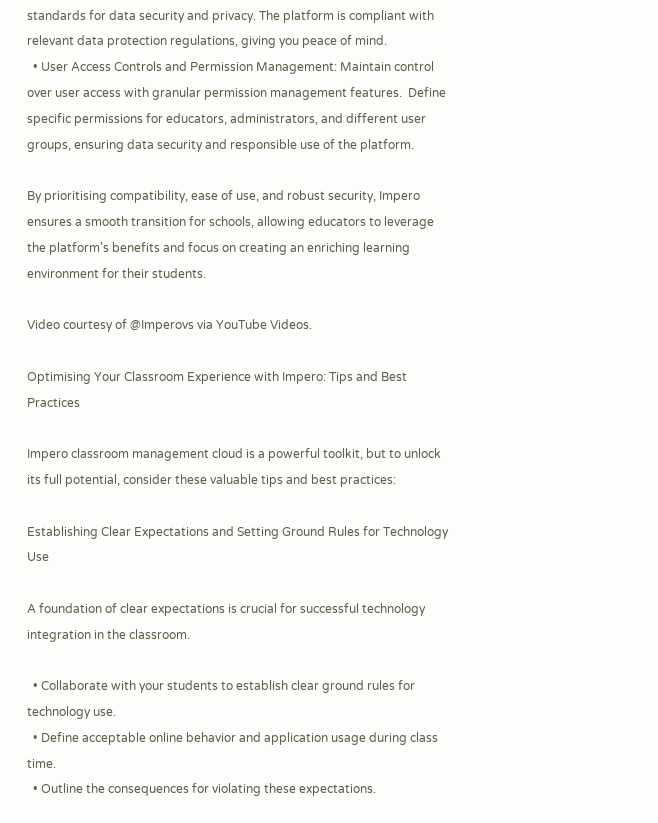standards for data security and privacy. The platform is compliant with relevant data protection regulations, giving you peace of mind.
  • User Access Controls and Permission Management: Maintain control over user access with granular permission management features.  Define specific permissions for educators, administrators, and different user groups, ensuring data security and responsible use of the platform.

By prioritising compatibility, ease of use, and robust security, Impero ensures a smooth transition for schools, allowing educators to leverage the platform’s benefits and focus on creating an enriching learning environment for their students.

Video courtesy of @Imperovs via YouTube Videos.

Optimising Your Classroom Experience with Impero: Tips and Best Practices

Impero classroom management cloud is a powerful toolkit, but to unlock its full potential, consider these valuable tips and best practices:

Establishing Clear Expectations and Setting Ground Rules for Technology Use

A foundation of clear expectations is crucial for successful technology integration in the classroom.

  • Collaborate with your students to establish clear ground rules for technology use.
  • Define acceptable online behavior and application usage during class time.
  • Outline the consequences for violating these expectations.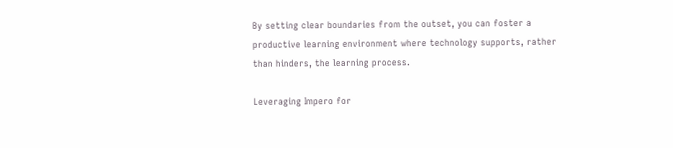By setting clear boundaries from the outset, you can foster a productive learning environment where technology supports, rather than hinders, the learning process.

Leveraging Impero for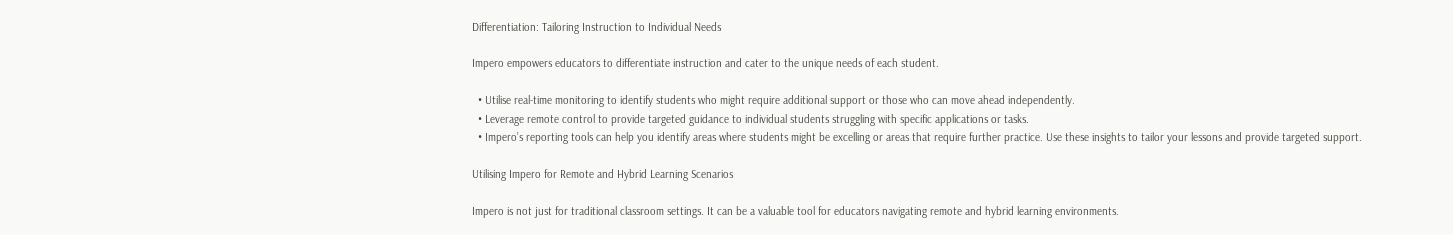Differentiation: Tailoring Instruction to Individual Needs

Impero empowers educators to differentiate instruction and cater to the unique needs of each student.

  • Utilise real-time monitoring to identify students who might require additional support or those who can move ahead independently.
  • Leverage remote control to provide targeted guidance to individual students struggling with specific applications or tasks.
  • Impero’s reporting tools can help you identify areas where students might be excelling or areas that require further practice. Use these insights to tailor your lessons and provide targeted support.

Utilising Impero for Remote and Hybrid Learning Scenarios

Impero is not just for traditional classroom settings. It can be a valuable tool for educators navigating remote and hybrid learning environments.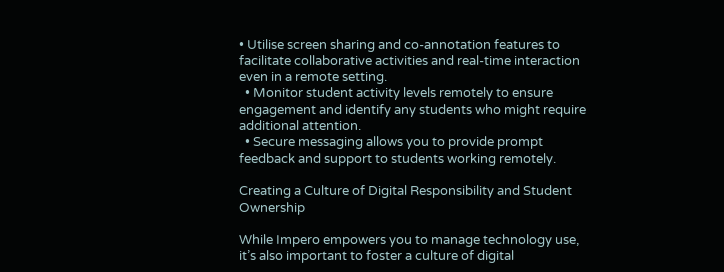• Utilise screen sharing and co-annotation features to facilitate collaborative activities and real-time interaction even in a remote setting.
  • Monitor student activity levels remotely to ensure engagement and identify any students who might require additional attention.
  • Secure messaging allows you to provide prompt feedback and support to students working remotely.

Creating a Culture of Digital Responsibility and Student Ownership

While Impero empowers you to manage technology use, it’s also important to foster a culture of digital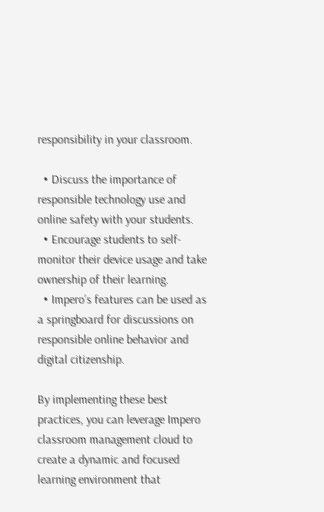responsibility in your classroom.

  • Discuss the importance of responsible technology use and online safety with your students.
  • Encourage students to self-monitor their device usage and take ownership of their learning.
  • Impero’s features can be used as a springboard for discussions on responsible online behavior and digital citizenship.

By implementing these best practices, you can leverage Impero classroom management cloud to create a dynamic and focused learning environment that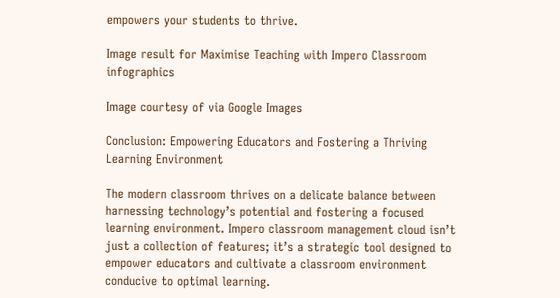empowers your students to thrive.

Image result for Maximise Teaching with Impero Classroom infographics

Image courtesy of via Google Images

Conclusion: Empowering Educators and Fostering a Thriving Learning Environment

The modern classroom thrives on a delicate balance between harnessing technology’s potential and fostering a focused learning environment. Impero classroom management cloud isn’t just a collection of features; it’s a strategic tool designed to empower educators and cultivate a classroom environment conducive to optimal learning.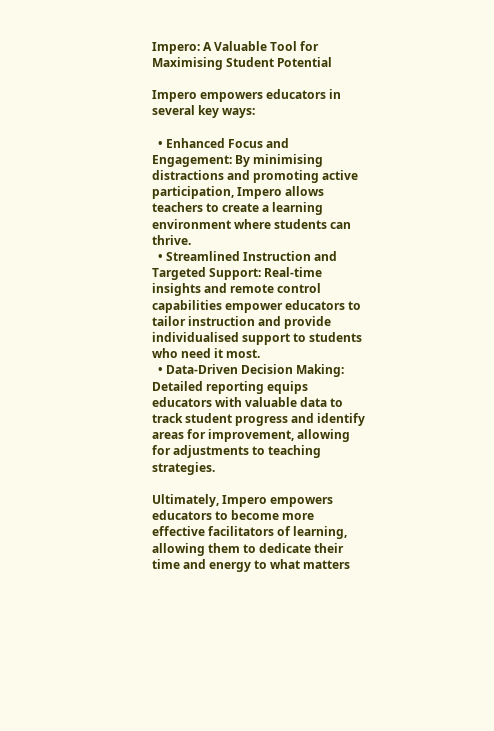Impero: A Valuable Tool for Maximising Student Potential

Impero empowers educators in several key ways:

  • Enhanced Focus and Engagement: By minimising distractions and promoting active participation, Impero allows teachers to create a learning environment where students can thrive.
  • Streamlined Instruction and Targeted Support: Real-time insights and remote control capabilities empower educators to tailor instruction and provide individualised support to students who need it most.
  • Data-Driven Decision Making: Detailed reporting equips educators with valuable data to track student progress and identify areas for improvement, allowing for adjustments to teaching strategies.

Ultimately, Impero empowers educators to become more effective facilitators of learning, allowing them to dedicate their time and energy to what matters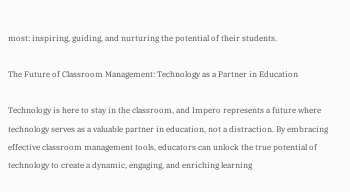most: inspiring, guiding, and nurturing the potential of their students.

The Future of Classroom Management: Technology as a Partner in Education

Technology is here to stay in the classroom, and Impero represents a future where technology serves as a valuable partner in education, not a distraction. By embracing effective classroom management tools, educators can unlock the true potential of technology to create a dynamic, engaging, and enriching learning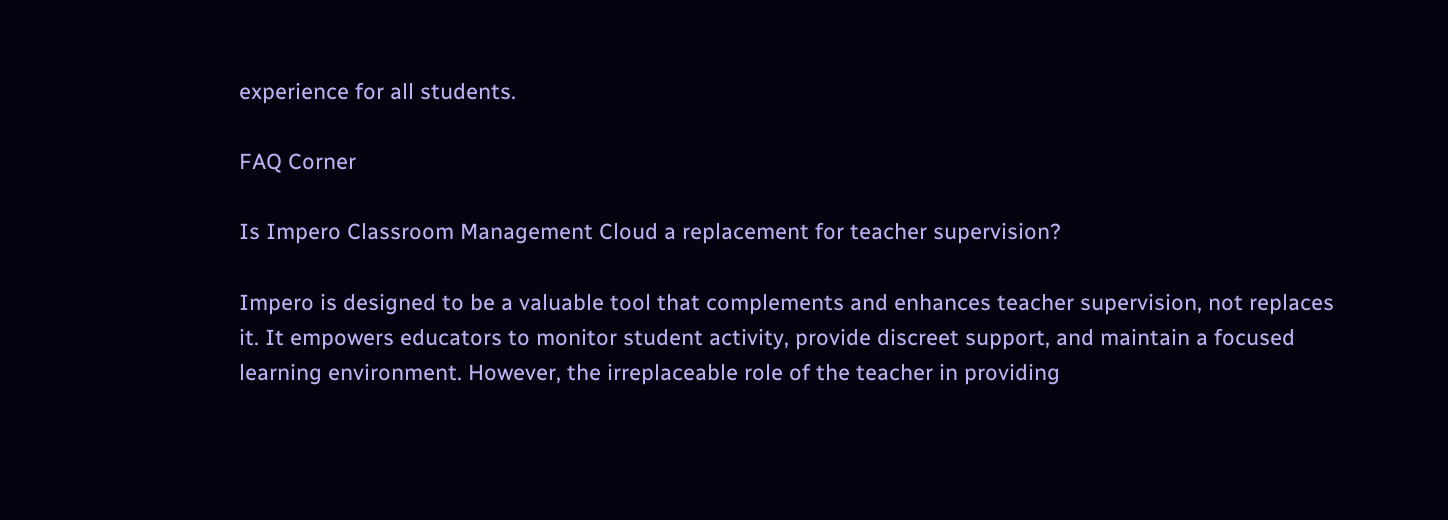experience for all students.

FAQ Corner

Is Impero Classroom Management Cloud a replacement for teacher supervision?

Impero is designed to be a valuable tool that complements and enhances teacher supervision, not replaces it. It empowers educators to monitor student activity, provide discreet support, and maintain a focused learning environment. However, the irreplaceable role of the teacher in providing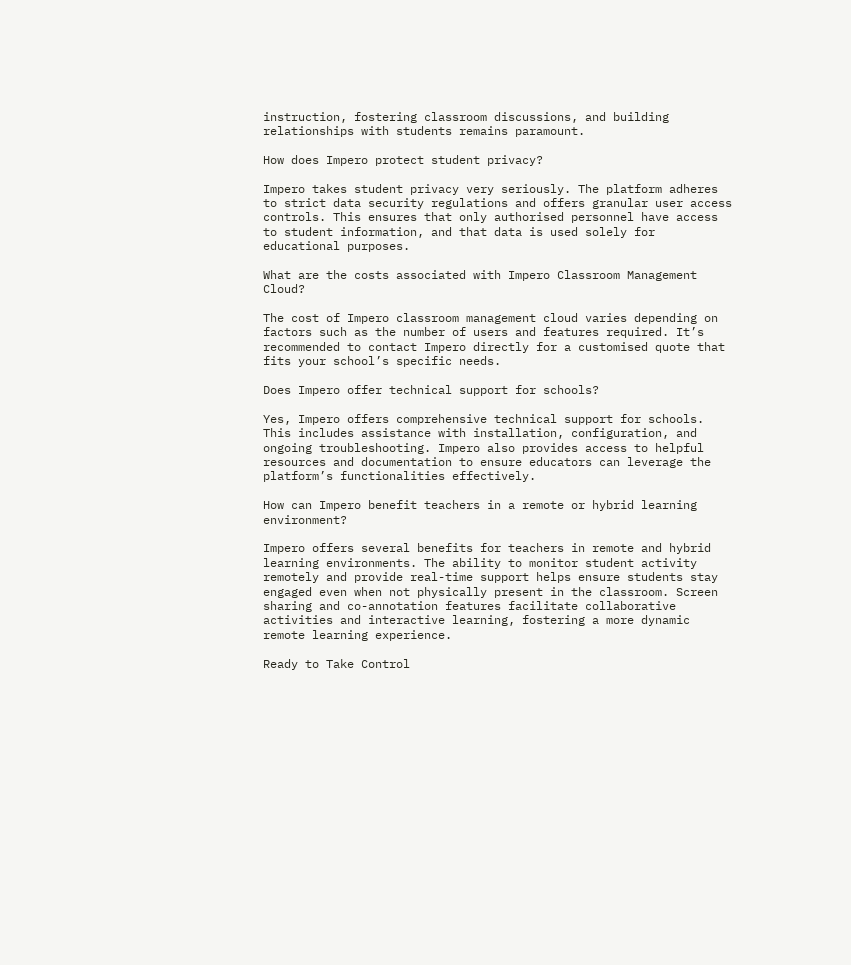instruction, fostering classroom discussions, and building relationships with students remains paramount.

How does Impero protect student privacy?

Impero takes student privacy very seriously. The platform adheres to strict data security regulations and offers granular user access controls. This ensures that only authorised personnel have access to student information, and that data is used solely for educational purposes.

What are the costs associated with Impero Classroom Management Cloud?

The cost of Impero classroom management cloud varies depending on factors such as the number of users and features required. It’s recommended to contact Impero directly for a customised quote that fits your school’s specific needs.

Does Impero offer technical support for schools?

Yes, Impero offers comprehensive technical support for schools. This includes assistance with installation, configuration, and ongoing troubleshooting. Impero also provides access to helpful resources and documentation to ensure educators can leverage the platform’s functionalities effectively.

How can Impero benefit teachers in a remote or hybrid learning environment?

Impero offers several benefits for teachers in remote and hybrid learning environments. The ability to monitor student activity remotely and provide real-time support helps ensure students stay engaged even when not physically present in the classroom. Screen sharing and co-annotation features facilitate collaborative activities and interactive learning, fostering a more dynamic remote learning experience.

Ready to Take Control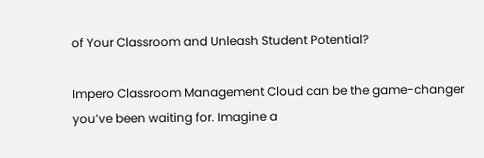of Your Classroom and Unleash Student Potential?

Impero Classroom Management Cloud can be the game-changer you’ve been waiting for. Imagine a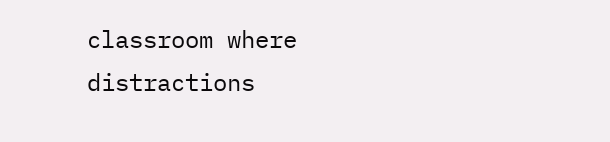classroom where distractions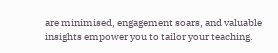are minimised, engagement soars, and valuable insights empower you to tailor your teaching.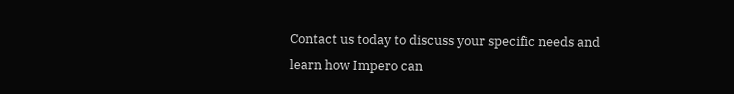Contact us today to discuss your specific needs and learn how Impero can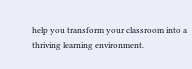help you transform your classroom into a thriving learning environment.